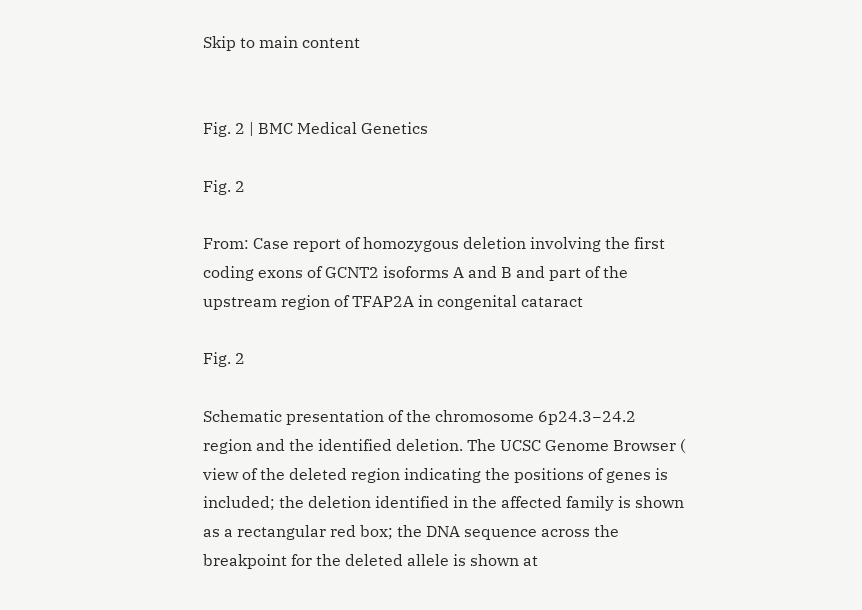Skip to main content


Fig. 2 | BMC Medical Genetics

Fig. 2

From: Case report of homozygous deletion involving the first coding exons of GCNT2 isoforms A and B and part of the upstream region of TFAP2A in congenital cataract

Fig. 2

Schematic presentation of the chromosome 6p24.3−24.2 region and the identified deletion. The UCSC Genome Browser ( view of the deleted region indicating the positions of genes is included; the deletion identified in the affected family is shown as a rectangular red box; the DNA sequence across the breakpoint for the deleted allele is shown at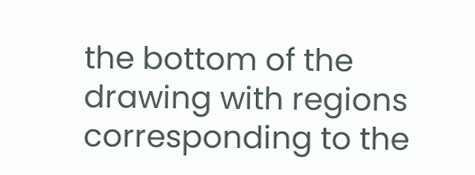the bottom of the drawing with regions corresponding to the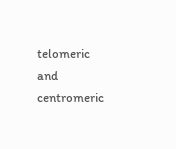telomeric and centromeric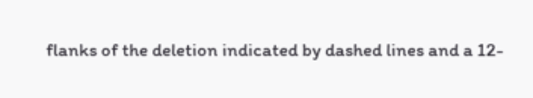flanks of the deletion indicated by dashed lines and a 12-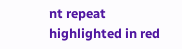nt repeat highlighted in red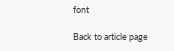font

Back to article page